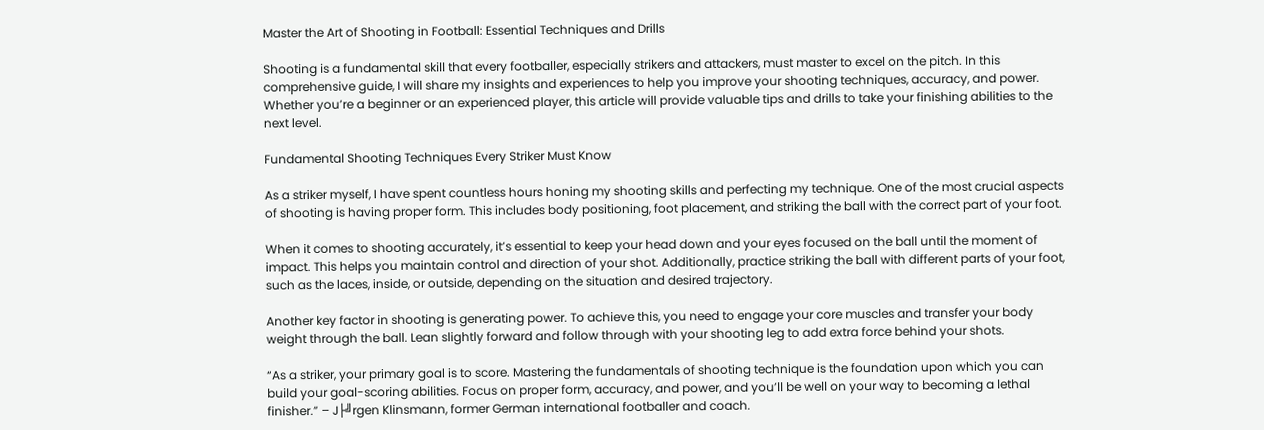Master the Art of Shooting in Football: Essential Techniques and Drills

Shooting is a fundamental skill that every footballer, especially strikers and attackers, must master to excel on the pitch. In this comprehensive guide, I will share my insights and experiences to help you improve your shooting techniques, accuracy, and power. Whether you’re a beginner or an experienced player, this article will provide valuable tips and drills to take your finishing abilities to the next level.

Fundamental Shooting Techniques Every Striker Must Know

As a striker myself, I have spent countless hours honing my shooting skills and perfecting my technique. One of the most crucial aspects of shooting is having proper form. This includes body positioning, foot placement, and striking the ball with the correct part of your foot.

When it comes to shooting accurately, it’s essential to keep your head down and your eyes focused on the ball until the moment of impact. This helps you maintain control and direction of your shot. Additionally, practice striking the ball with different parts of your foot, such as the laces, inside, or outside, depending on the situation and desired trajectory.

Another key factor in shooting is generating power. To achieve this, you need to engage your core muscles and transfer your body weight through the ball. Lean slightly forward and follow through with your shooting leg to add extra force behind your shots.

“As a striker, your primary goal is to score. Mastering the fundamentals of shooting technique is the foundation upon which you can build your goal-scoring abilities. Focus on proper form, accuracy, and power, and you’ll be well on your way to becoming a lethal finisher.” – J├╝rgen Klinsmann, former German international footballer and coach.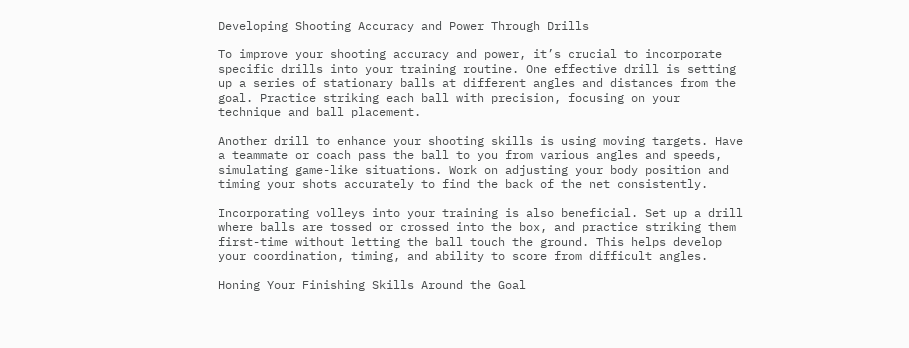Developing Shooting Accuracy and Power Through Drills

To improve your shooting accuracy and power, it’s crucial to incorporate specific drills into your training routine. One effective drill is setting up a series of stationary balls at different angles and distances from the goal. Practice striking each ball with precision, focusing on your technique and ball placement.

Another drill to enhance your shooting skills is using moving targets. Have a teammate or coach pass the ball to you from various angles and speeds, simulating game-like situations. Work on adjusting your body position and timing your shots accurately to find the back of the net consistently.

Incorporating volleys into your training is also beneficial. Set up a drill where balls are tossed or crossed into the box, and practice striking them first-time without letting the ball touch the ground. This helps develop your coordination, timing, and ability to score from difficult angles.

Honing Your Finishing Skills Around the Goal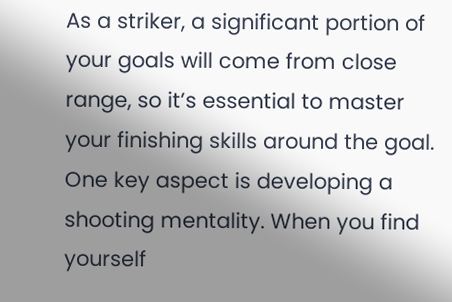As a striker, a significant portion of your goals will come from close range, so it’s essential to master your finishing skills around the goal. One key aspect is developing a shooting mentality. When you find yourself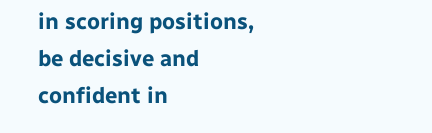in scoring positions, be decisive and confident in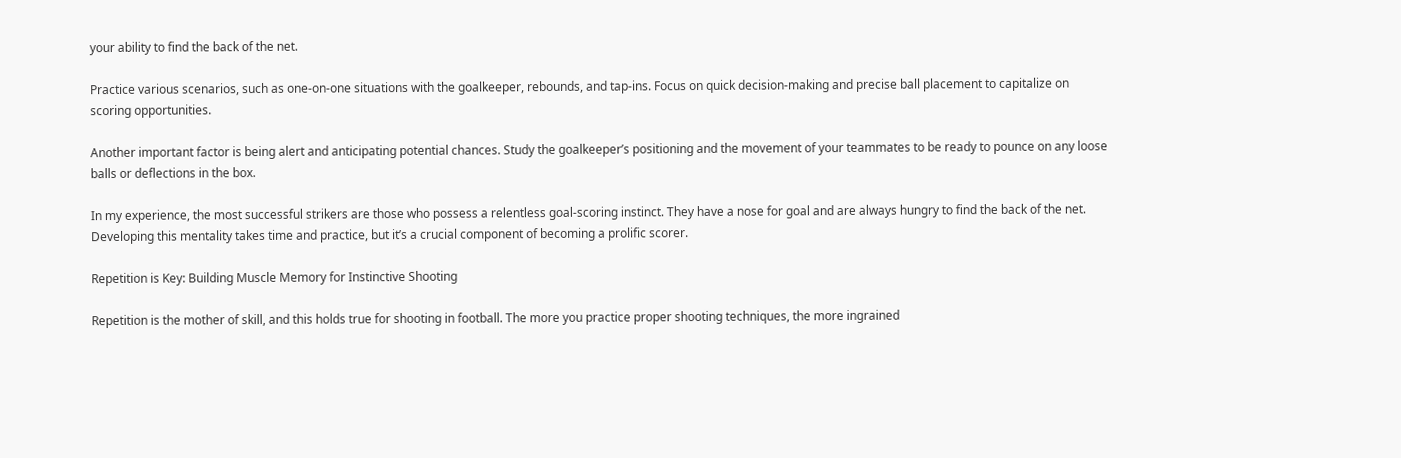your ability to find the back of the net.

Practice various scenarios, such as one-on-one situations with the goalkeeper, rebounds, and tap-ins. Focus on quick decision-making and precise ball placement to capitalize on scoring opportunities.

Another important factor is being alert and anticipating potential chances. Study the goalkeeper’s positioning and the movement of your teammates to be ready to pounce on any loose balls or deflections in the box.

In my experience, the most successful strikers are those who possess a relentless goal-scoring instinct. They have a nose for goal and are always hungry to find the back of the net. Developing this mentality takes time and practice, but it’s a crucial component of becoming a prolific scorer.

Repetition is Key: Building Muscle Memory for Instinctive Shooting

Repetition is the mother of skill, and this holds true for shooting in football. The more you practice proper shooting techniques, the more ingrained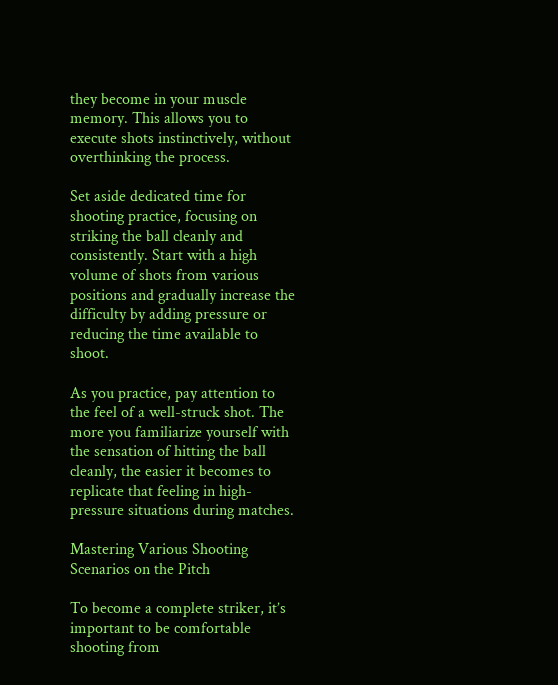they become in your muscle memory. This allows you to execute shots instinctively, without overthinking the process.

Set aside dedicated time for shooting practice, focusing on striking the ball cleanly and consistently. Start with a high volume of shots from various positions and gradually increase the difficulty by adding pressure or reducing the time available to shoot.

As you practice, pay attention to the feel of a well-struck shot. The more you familiarize yourself with the sensation of hitting the ball cleanly, the easier it becomes to replicate that feeling in high-pressure situations during matches.

Mastering Various Shooting Scenarios on the Pitch

To become a complete striker, it’s important to be comfortable shooting from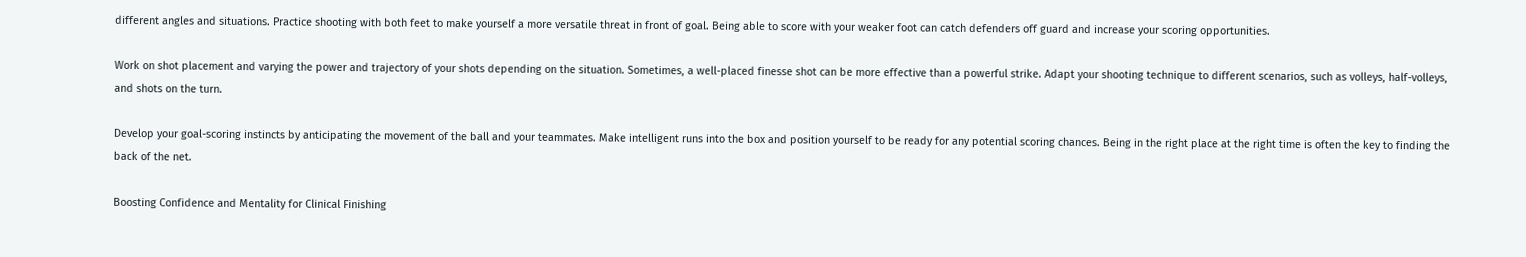different angles and situations. Practice shooting with both feet to make yourself a more versatile threat in front of goal. Being able to score with your weaker foot can catch defenders off guard and increase your scoring opportunities.

Work on shot placement and varying the power and trajectory of your shots depending on the situation. Sometimes, a well-placed finesse shot can be more effective than a powerful strike. Adapt your shooting technique to different scenarios, such as volleys, half-volleys, and shots on the turn.

Develop your goal-scoring instincts by anticipating the movement of the ball and your teammates. Make intelligent runs into the box and position yourself to be ready for any potential scoring chances. Being in the right place at the right time is often the key to finding the back of the net.

Boosting Confidence and Mentality for Clinical Finishing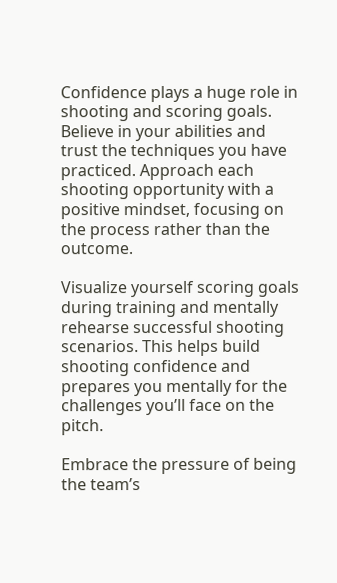Confidence plays a huge role in shooting and scoring goals. Believe in your abilities and trust the techniques you have practiced. Approach each shooting opportunity with a positive mindset, focusing on the process rather than the outcome.

Visualize yourself scoring goals during training and mentally rehearse successful shooting scenarios. This helps build shooting confidence and prepares you mentally for the challenges you’ll face on the pitch.

Embrace the pressure of being the team’s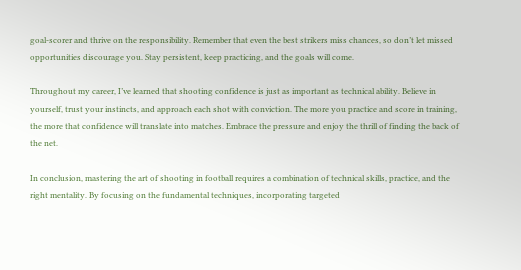goal-scorer and thrive on the responsibility. Remember that even the best strikers miss chances, so don’t let missed opportunities discourage you. Stay persistent, keep practicing, and the goals will come.

Throughout my career, I’ve learned that shooting confidence is just as important as technical ability. Believe in yourself, trust your instincts, and approach each shot with conviction. The more you practice and score in training, the more that confidence will translate into matches. Embrace the pressure and enjoy the thrill of finding the back of the net.

In conclusion, mastering the art of shooting in football requires a combination of technical skills, practice, and the right mentality. By focusing on the fundamental techniques, incorporating targeted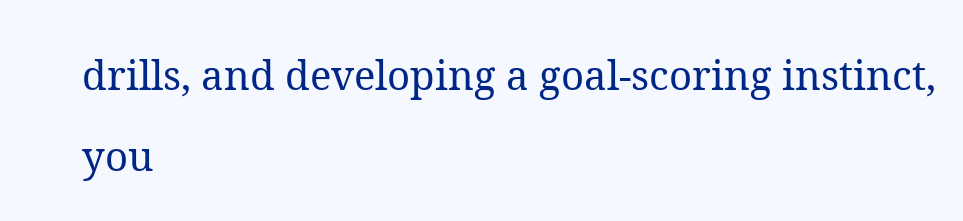drills, and developing a goal-scoring instinct, you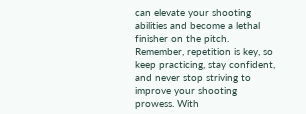can elevate your shooting abilities and become a lethal finisher on the pitch. Remember, repetition is key, so keep practicing, stay confident, and never stop striving to improve your shooting prowess. With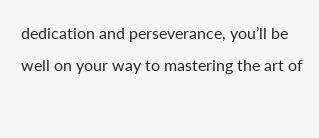dedication and perseverance, you’ll be well on your way to mastering the art of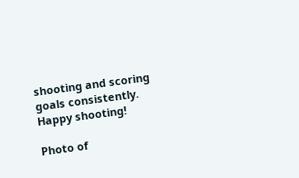shooting and scoring goals consistently. Happy shooting!

Photo of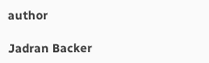author

Jadran Backer